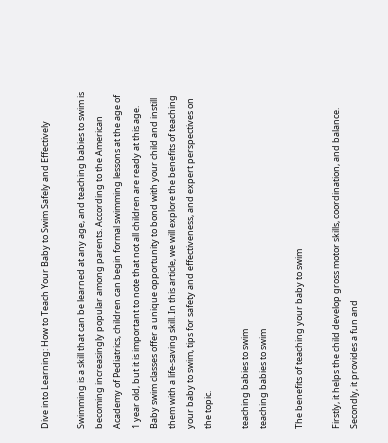Dive into Learning: How to Teach Your Baby to Swim Safely and Effectively

Swimming is a skill that can be learned at any age, and teaching babies to swim is becoming increasingly popular among parents. According to the American Academy of Pediatrics, children can begin formal swimming lessons at the age of 1 year old, but it is important to note that not all children are ready at this age. Baby swim classes offer a unique opportunity to bond with your child and instill them with a life-saving skill. In this article, we will explore the benefits of teaching your baby to swim, tips for safety and effectiveness, and expert perspectives on the topic.

teaching babies to swim
teaching babies to swim

The benefits of teaching your baby to swim

Firstly, it helps the child develop gross motor skills, coordination, and balance. Secondly, it provides a fun and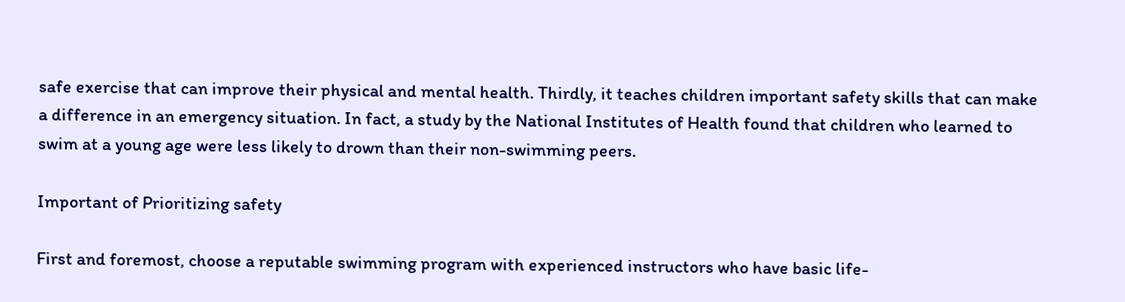safe exercise that can improve their physical and mental health. Thirdly, it teaches children important safety skills that can make a difference in an emergency situation. In fact, a study by the National Institutes of Health found that children who learned to swim at a young age were less likely to drown than their non-swimming peers.

Important of Prioritizing safety

First and foremost, choose a reputable swimming program with experienced instructors who have basic life-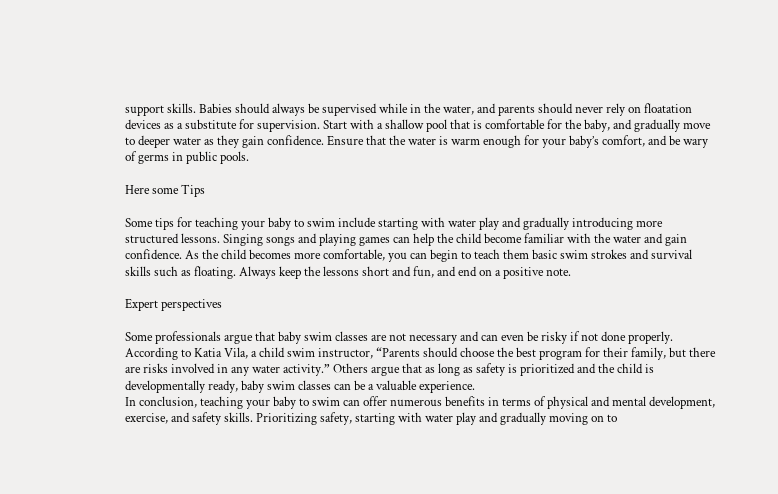support skills. Babies should always be supervised while in the water, and parents should never rely on floatation devices as a substitute for supervision. Start with a shallow pool that is comfortable for the baby, and gradually move to deeper water as they gain confidence. Ensure that the water is warm enough for your baby’s comfort, and be wary of germs in public pools.

Here some Tips

Some tips for teaching your baby to swim include starting with water play and gradually introducing more structured lessons. Singing songs and playing games can help the child become familiar with the water and gain confidence. As the child becomes more comfortable, you can begin to teach them basic swim strokes and survival skills such as floating. Always keep the lessons short and fun, and end on a positive note.

Expert perspectives

Some professionals argue that baby swim classes are not necessary and can even be risky if not done properly. According to Katia Vila, a child swim instructor, “Parents should choose the best program for their family, but there are risks involved in any water activity.” Others argue that as long as safety is prioritized and the child is developmentally ready, baby swim classes can be a valuable experience.
In conclusion, teaching your baby to swim can offer numerous benefits in terms of physical and mental development, exercise, and safety skills. Prioritizing safety, starting with water play and gradually moving on to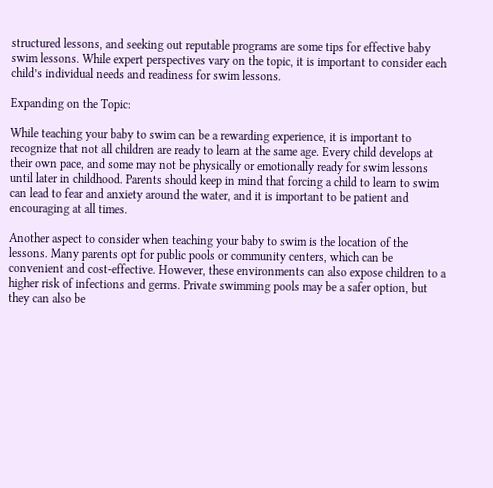structured lessons, and seeking out reputable programs are some tips for effective baby swim lessons. While expert perspectives vary on the topic, it is important to consider each child’s individual needs and readiness for swim lessons.

Expanding on the Topic:

While teaching your baby to swim can be a rewarding experience, it is important to recognize that not all children are ready to learn at the same age. Every child develops at their own pace, and some may not be physically or emotionally ready for swim lessons until later in childhood. Parents should keep in mind that forcing a child to learn to swim can lead to fear and anxiety around the water, and it is important to be patient and encouraging at all times.

Another aspect to consider when teaching your baby to swim is the location of the lessons. Many parents opt for public pools or community centers, which can be convenient and cost-effective. However, these environments can also expose children to a higher risk of infections and germs. Private swimming pools may be a safer option, but they can also be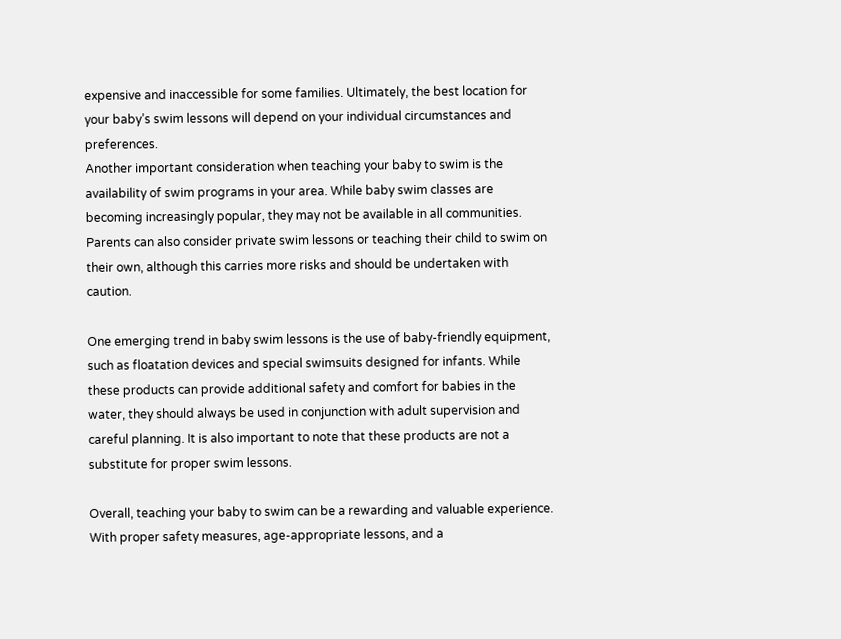expensive and inaccessible for some families. Ultimately, the best location for your baby’s swim lessons will depend on your individual circumstances and preferences.
Another important consideration when teaching your baby to swim is the availability of swim programs in your area. While baby swim classes are becoming increasingly popular, they may not be available in all communities. Parents can also consider private swim lessons or teaching their child to swim on their own, although this carries more risks and should be undertaken with caution.

One emerging trend in baby swim lessons is the use of baby-friendly equipment, such as floatation devices and special swimsuits designed for infants. While these products can provide additional safety and comfort for babies in the water, they should always be used in conjunction with adult supervision and careful planning. It is also important to note that these products are not a substitute for proper swim lessons.

Overall, teaching your baby to swim can be a rewarding and valuable experience. With proper safety measures, age-appropriate lessons, and a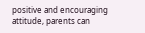positive and encouraging attitude, parents can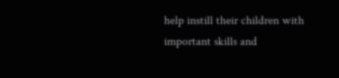help instill their children with important skills and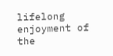lifelong enjoyment of the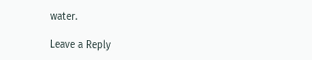water.

Leave a Reply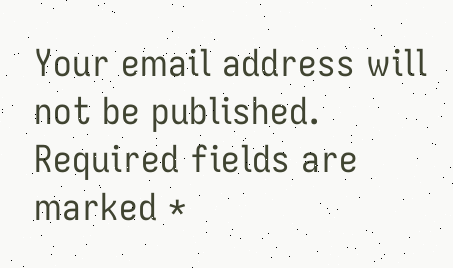Your email address will not be published. Required fields are marked *